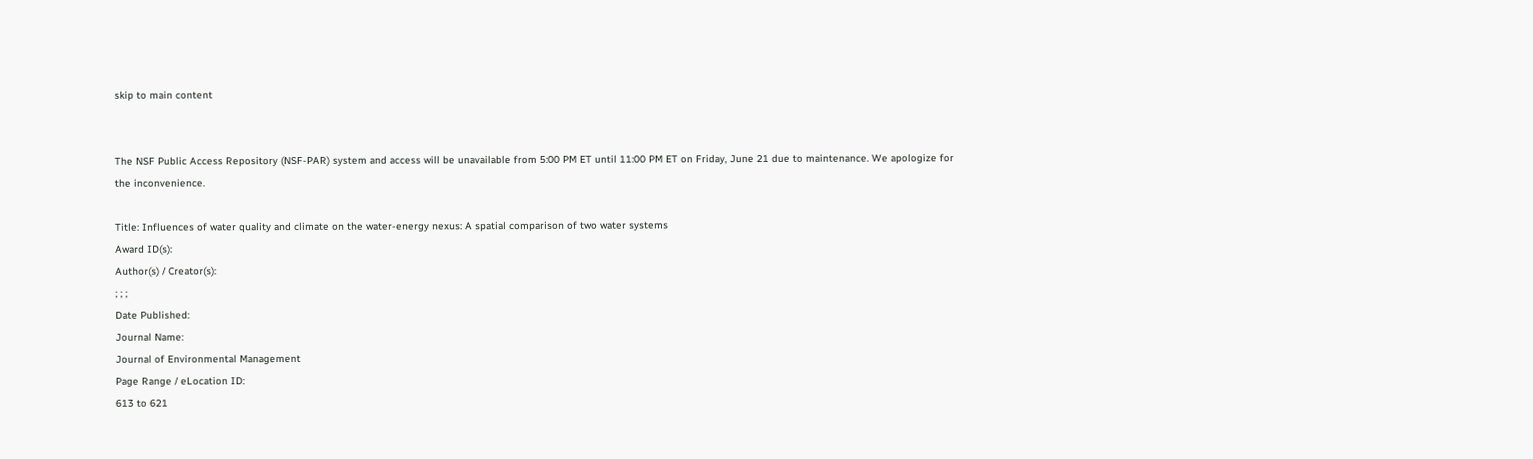skip to main content


The NSF Public Access Repository (NSF-PAR) system and access will be unavailable from 5:00 PM ET until 11:00 PM ET on Friday, June 21 due to maintenance. We apologize for the inconvenience.

Title: Influences of water quality and climate on the water-energy nexus: A spatial comparison of two water systems
Award ID(s):
Author(s) / Creator(s):
; ; ;
Date Published:
Journal Name:
Journal of Environmental Management
Page Range / eLocation ID:
613 to 621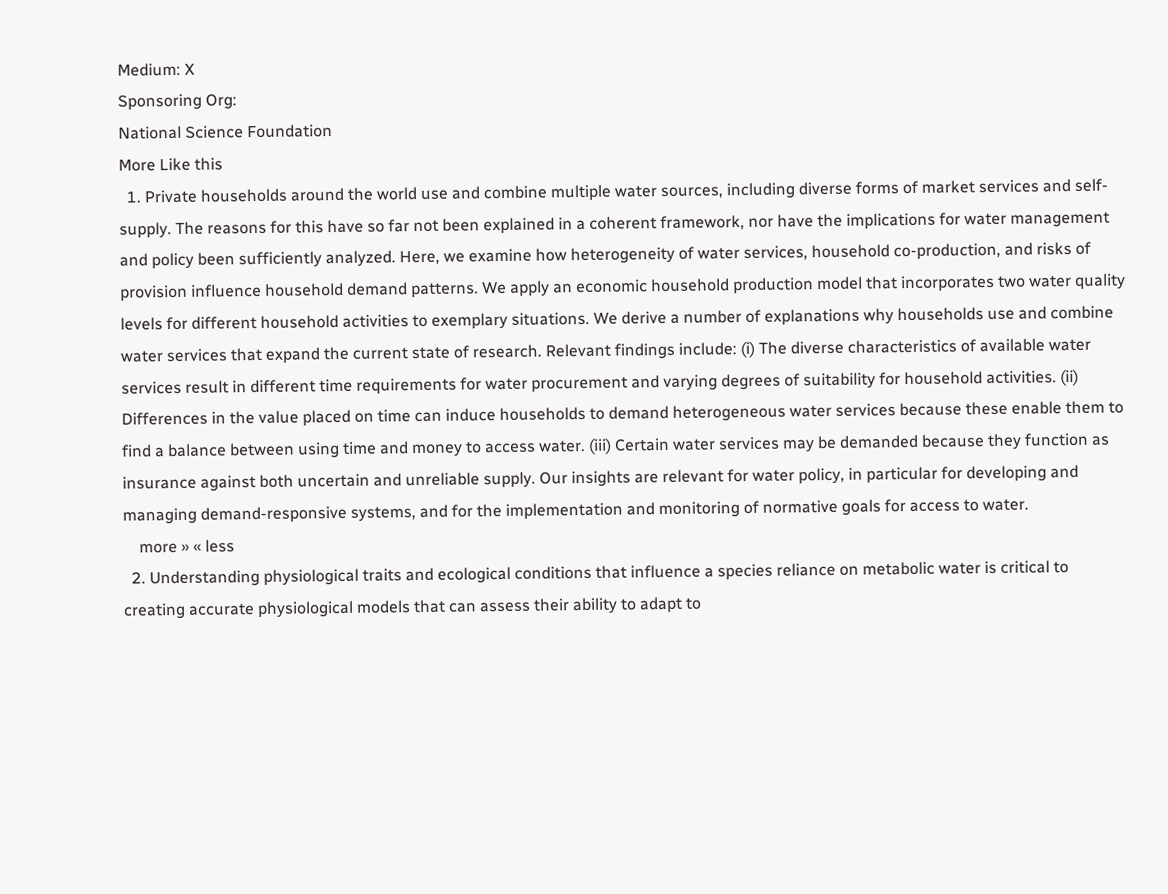Medium: X
Sponsoring Org:
National Science Foundation
More Like this
  1. Private households around the world use and combine multiple water sources, including diverse forms of market services and self-supply. The reasons for this have so far not been explained in a coherent framework, nor have the implications for water management and policy been sufficiently analyzed. Here, we examine how heterogeneity of water services, household co-production, and risks of provision influence household demand patterns. We apply an economic household production model that incorporates two water quality levels for different household activities to exemplary situations. We derive a number of explanations why households use and combine water services that expand the current state of research. Relevant findings include: (i) The diverse characteristics of available water services result in different time requirements for water procurement and varying degrees of suitability for household activities. (ii) Differences in the value placed on time can induce households to demand heterogeneous water services because these enable them to find a balance between using time and money to access water. (iii) Certain water services may be demanded because they function as insurance against both uncertain and unreliable supply. Our insights are relevant for water policy, in particular for developing and managing demand-responsive systems, and for the implementation and monitoring of normative goals for access to water.
    more » « less
  2. Understanding physiological traits and ecological conditions that influence a species reliance on metabolic water is critical to creating accurate physiological models that can assess their ability to adapt to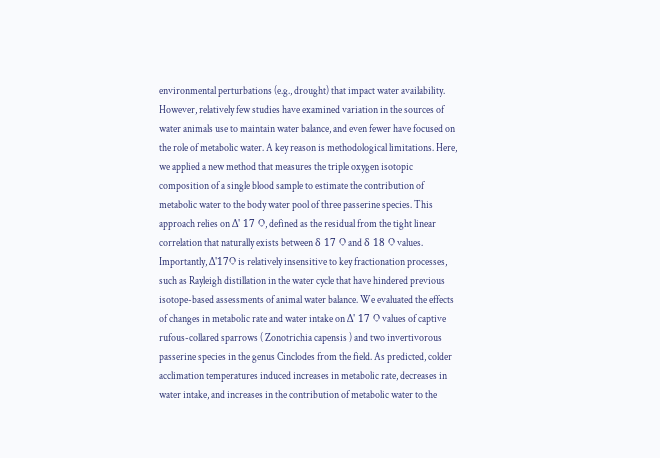environmental perturbations (e.g., drought) that impact water availability. However, relatively few studies have examined variation in the sources of water animals use to maintain water balance, and even fewer have focused on the role of metabolic water. A key reason is methodological limitations. Here, we applied a new method that measures the triple oxygen isotopic composition of a single blood sample to estimate the contribution of metabolic water to the body water pool of three passerine species. This approach relies on Δ' 17 O, defined as the residual from the tight linear correlation that naturally exists between δ 17 O and δ 18 O values. Importantly, Δ'17O is relatively insensitive to key fractionation processes, such as Rayleigh distillation in the water cycle that have hindered previous isotope-based assessments of animal water balance. We evaluated the effects of changes in metabolic rate and water intake on Δ' 17 O values of captive rufous-collared sparrows ( Zonotrichia capensis ) and two invertivorous passerine species in the genus Cinclodes from the field. As predicted, colder acclimation temperatures induced increases in metabolic rate, decreases in water intake, and increases in the contribution of metabolic water to the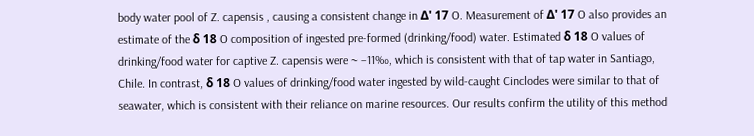body water pool of Z. capensis , causing a consistent change in Δ' 17 O. Measurement of Δ' 17 O also provides an estimate of the δ 18 O composition of ingested pre-formed (drinking/food) water. Estimated δ 18 O values of drinking/food water for captive Z. capensis were ~ −11‰, which is consistent with that of tap water in Santiago, Chile. In contrast, δ 18 O values of drinking/food water ingested by wild-caught Cinclodes were similar to that of seawater, which is consistent with their reliance on marine resources. Our results confirm the utility of this method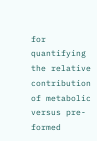for quantifying the relative contribution of metabolic versus pre-formed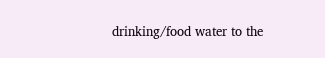drinking/food water to the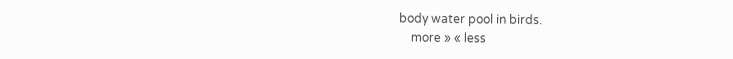body water pool in birds.
    more » « less